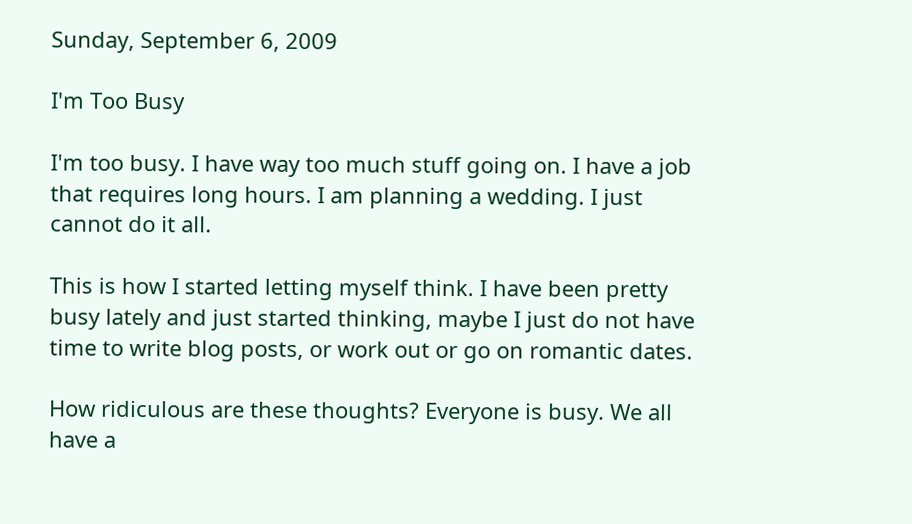Sunday, September 6, 2009

I'm Too Busy

I'm too busy. I have way too much stuff going on. I have a job that requires long hours. I am planning a wedding. I just cannot do it all.

This is how I started letting myself think. I have been pretty busy lately and just started thinking, maybe I just do not have time to write blog posts, or work out or go on romantic dates.

How ridiculous are these thoughts? Everyone is busy. We all have a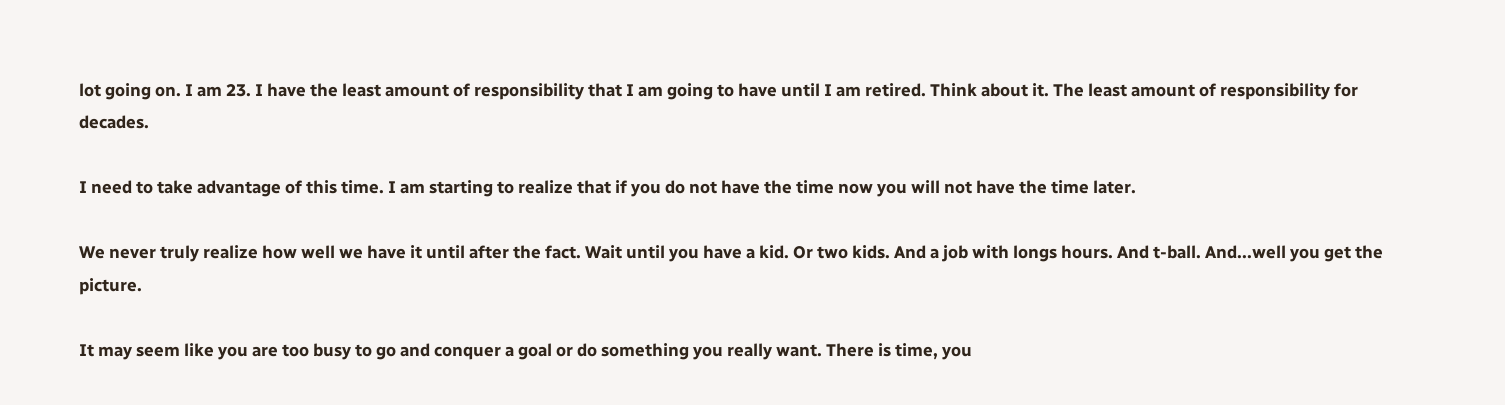lot going on. I am 23. I have the least amount of responsibility that I am going to have until I am retired. Think about it. The least amount of responsibility for decades.

I need to take advantage of this time. I am starting to realize that if you do not have the time now you will not have the time later.

We never truly realize how well we have it until after the fact. Wait until you have a kid. Or two kids. And a job with longs hours. And t-ball. And...well you get the picture.

It may seem like you are too busy to go and conquer a goal or do something you really want. There is time, you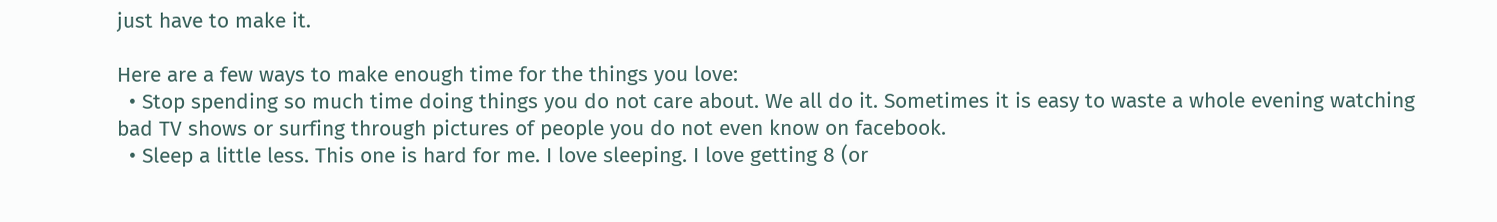just have to make it.

Here are a few ways to make enough time for the things you love:
  • Stop spending so much time doing things you do not care about. We all do it. Sometimes it is easy to waste a whole evening watching bad TV shows or surfing through pictures of people you do not even know on facebook.
  • Sleep a little less. This one is hard for me. I love sleeping. I love getting 8 (or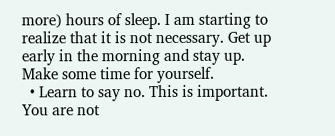more) hours of sleep. I am starting to realize that it is not necessary. Get up early in the morning and stay up. Make some time for yourself.
  • Learn to say no. This is important. You are not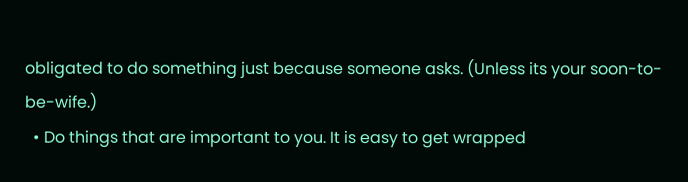obligated to do something just because someone asks. (Unless its your soon-to-be-wife.)
  • Do things that are important to you. It is easy to get wrapped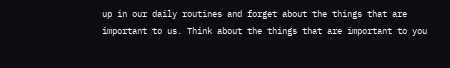up in our daily routines and forget about the things that are important to us. Think about the things that are important to you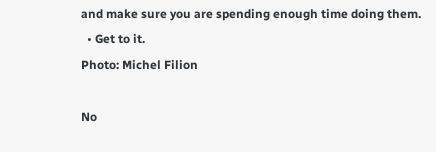and make sure you are spending enough time doing them.
  • Get to it.
Photo: Michel Filion

No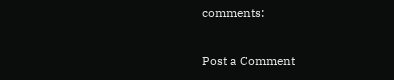comments:

Post a Comment